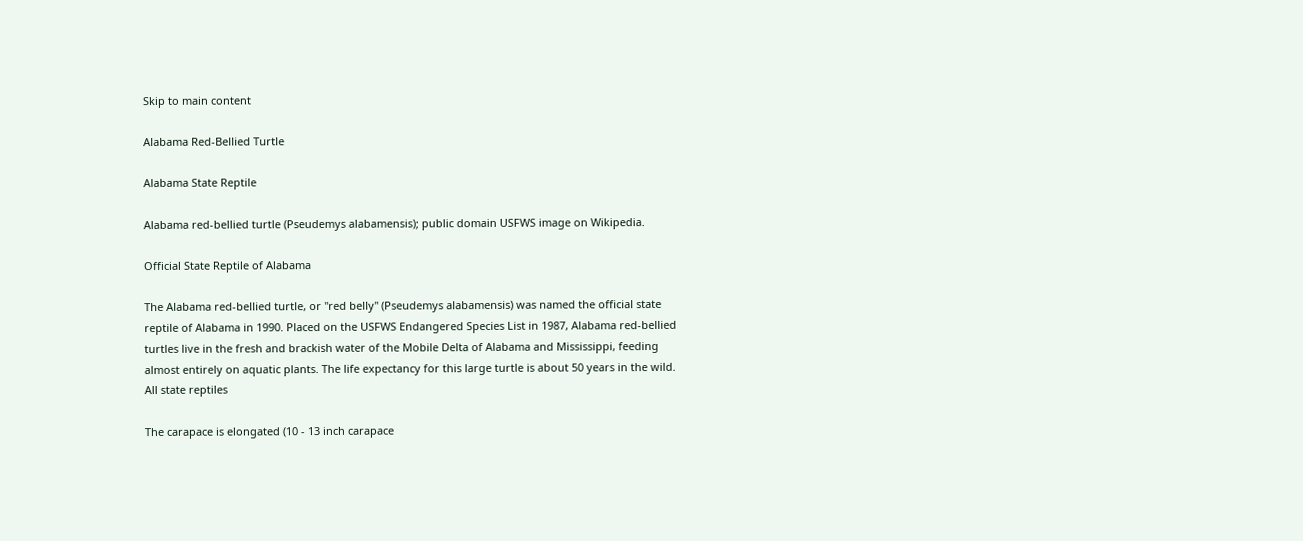Skip to main content

Alabama Red-Bellied Turtle

Alabama State Reptile

Alabama red-bellied turtle (Pseudemys alabamensis); public domain USFWS image on Wikipedia.

Official State Reptile of Alabama

The Alabama red-bellied turtle, or "red belly" (Pseudemys alabamensis) was named the official state reptile of Alabama in 1990. Placed on the USFWS Endangered Species List in 1987, Alabama red-bellied turtles live in the fresh and brackish water of the Mobile Delta of Alabama and Mississippi, feeding almost entirely on aquatic plants. The life expectancy for this large turtle is about 50 years in the wild.  All state reptiles

The carapace is elongated (10 - 13 inch carapace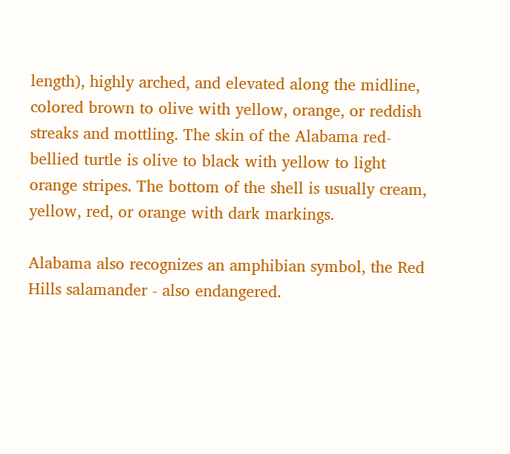length), highly arched, and elevated along the midline, colored brown to olive with yellow, orange, or reddish streaks and mottling. The skin of the Alabama red-bellied turtle is olive to black with yellow to light orange stripes. The bottom of the shell is usually cream, yellow, red, or orange with dark markings.

Alabama also recognizes an amphibian symbol, the Red Hills salamander - also endangered.